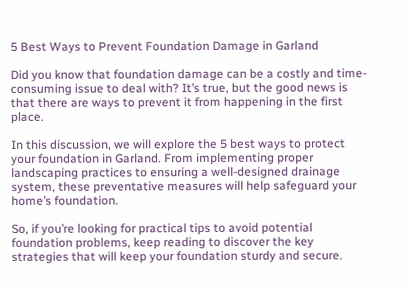5 Best Ways to Prevent Foundation Damage in Garland

Did you know that foundation damage can be a costly and time-consuming issue to deal with? It’s true, but the good news is that there are ways to prevent it from happening in the first place.

In this discussion, we will explore the 5 best ways to protect your foundation in Garland. From implementing proper landscaping practices to ensuring a well-designed drainage system, these preventative measures will help safeguard your home’s foundation.

So, if you’re looking for practical tips to avoid potential foundation problems, keep reading to discover the key strategies that will keep your foundation sturdy and secure.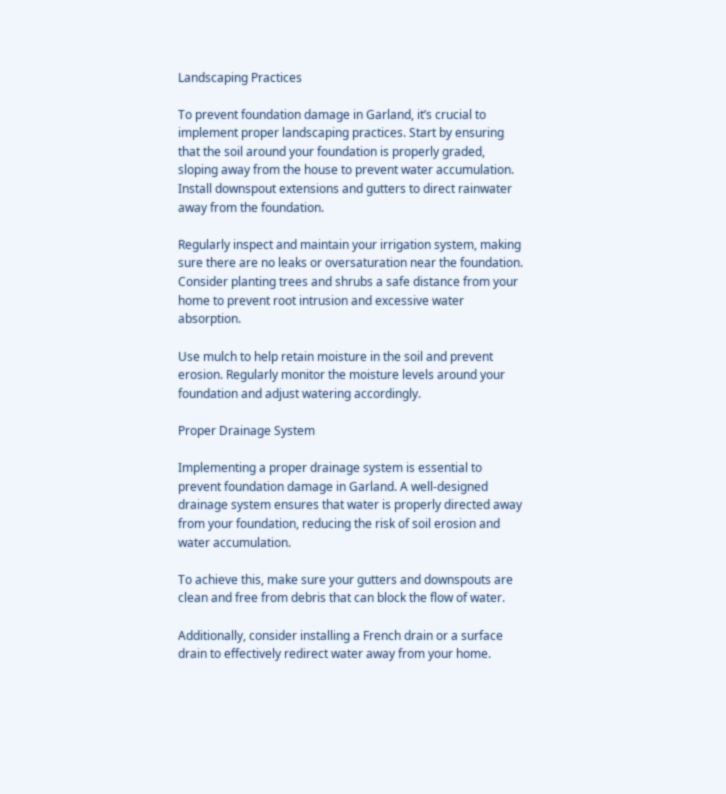Landscaping Practices

To prevent foundation damage in Garland, it’s crucial to implement proper landscaping practices. Start by ensuring that the soil around your foundation is properly graded, sloping away from the house to prevent water accumulation. Install downspout extensions and gutters to direct rainwater away from the foundation.

Regularly inspect and maintain your irrigation system, making sure there are no leaks or oversaturation near the foundation. Consider planting trees and shrubs a safe distance from your home to prevent root intrusion and excessive water absorption.

Use mulch to help retain moisture in the soil and prevent erosion. Regularly monitor the moisture levels around your foundation and adjust watering accordingly.

Proper Drainage System

Implementing a proper drainage system is essential to prevent foundation damage in Garland. A well-designed drainage system ensures that water is properly directed away from your foundation, reducing the risk of soil erosion and water accumulation.

To achieve this, make sure your gutters and downspouts are clean and free from debris that can block the flow of water.

Additionally, consider installing a French drain or a surface drain to effectively redirect water away from your home.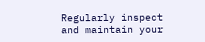Regularly inspect and maintain your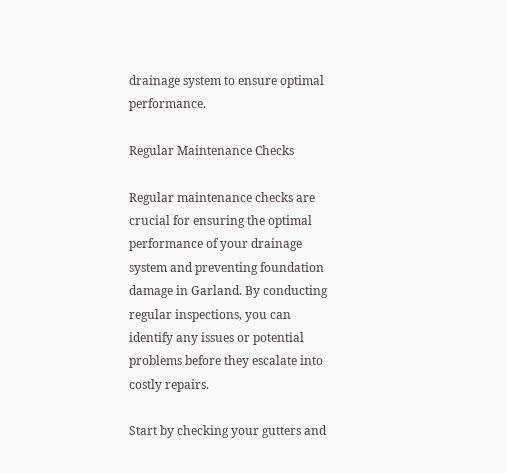drainage system to ensure optimal performance.

Regular Maintenance Checks

Regular maintenance checks are crucial for ensuring the optimal performance of your drainage system and preventing foundation damage in Garland. By conducting regular inspections, you can identify any issues or potential problems before they escalate into costly repairs.

Start by checking your gutters and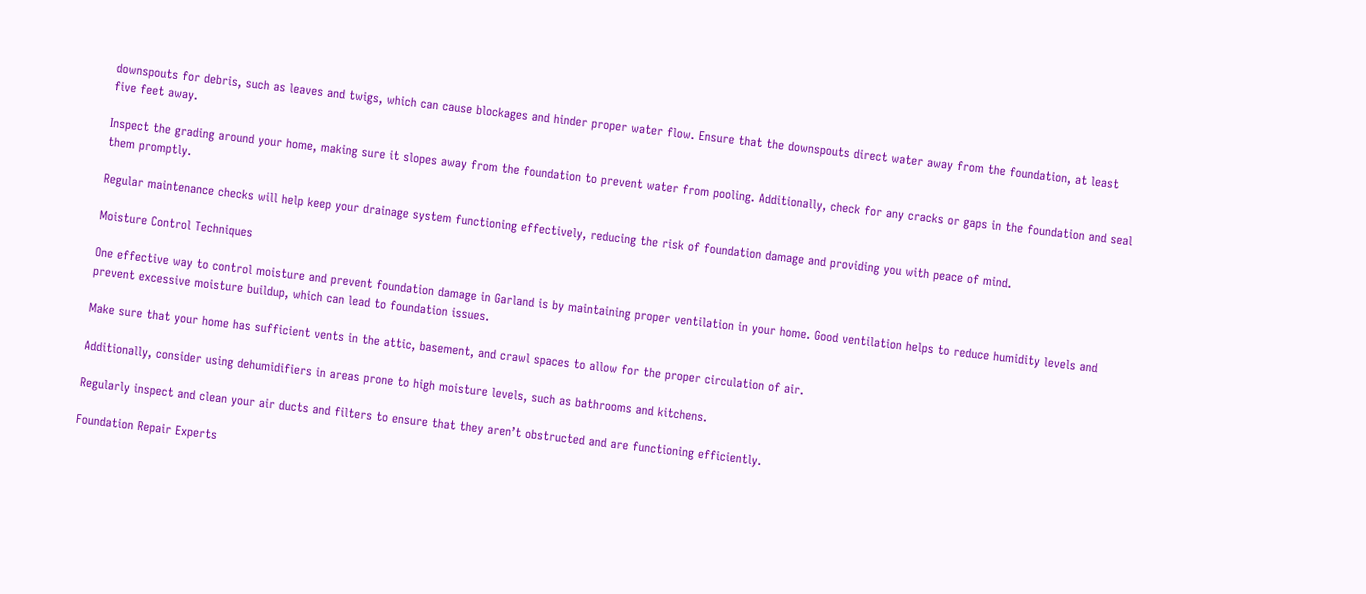downspouts for debris, such as leaves and twigs, which can cause blockages and hinder proper water flow. Ensure that the downspouts direct water away from the foundation, at least five feet away.

Inspect the grading around your home, making sure it slopes away from the foundation to prevent water from pooling. Additionally, check for any cracks or gaps in the foundation and seal them promptly.

Regular maintenance checks will help keep your drainage system functioning effectively, reducing the risk of foundation damage and providing you with peace of mind.

Moisture Control Techniques

One effective way to control moisture and prevent foundation damage in Garland is by maintaining proper ventilation in your home. Good ventilation helps to reduce humidity levels and prevent excessive moisture buildup, which can lead to foundation issues.

Make sure that your home has sufficient vents in the attic, basement, and crawl spaces to allow for the proper circulation of air.

Additionally, consider using dehumidifiers in areas prone to high moisture levels, such as bathrooms and kitchens.

Regularly inspect and clean your air ducts and filters to ensure that they aren’t obstructed and are functioning efficiently.

Foundation Repair Experts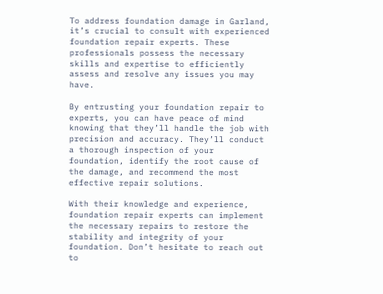To address foundation damage in Garland, it’s crucial to consult with experienced foundation repair experts. These professionals possess the necessary skills and expertise to efficiently assess and resolve any issues you may have.

By entrusting your foundation repair to experts, you can have peace of mind knowing that they’ll handle the job with precision and accuracy. They’ll conduct a thorough inspection of your foundation, identify the root cause of the damage, and recommend the most effective repair solutions.

With their knowledge and experience, foundation repair experts can implement the necessary repairs to restore the stability and integrity of your foundation. Don’t hesitate to reach out to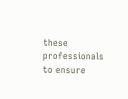these professionals to ensure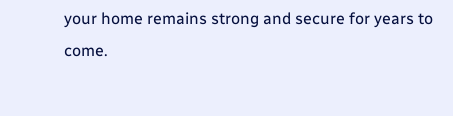your home remains strong and secure for years to come.